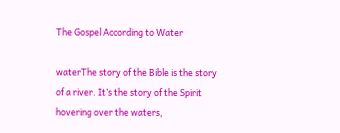The Gospel According to Water

waterThe story of the Bible is the story of a river. It’s the story of the Spirit hovering over the waters,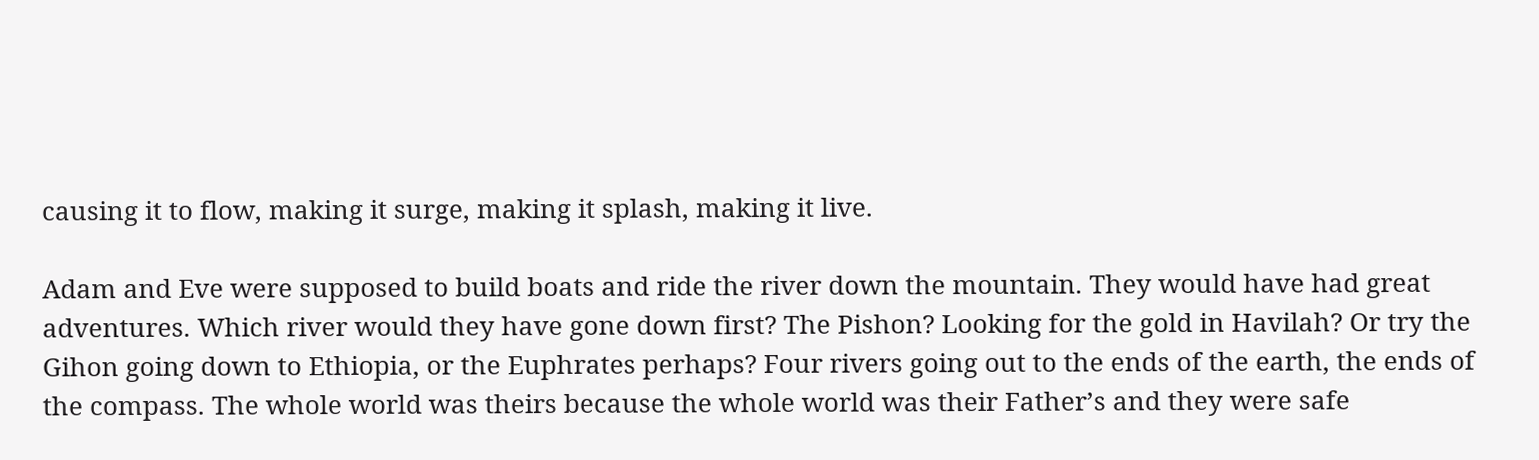causing it to flow, making it surge, making it splash, making it live.

Adam and Eve were supposed to build boats and ride the river down the mountain. They would have had great adventures. Which river would they have gone down first? The Pishon? Looking for the gold in Havilah? Or try the Gihon going down to Ethiopia, or the Euphrates perhaps? Four rivers going out to the ends of the earth, the ends of the compass. The whole world was theirs because the whole world was their Father’s and they were safe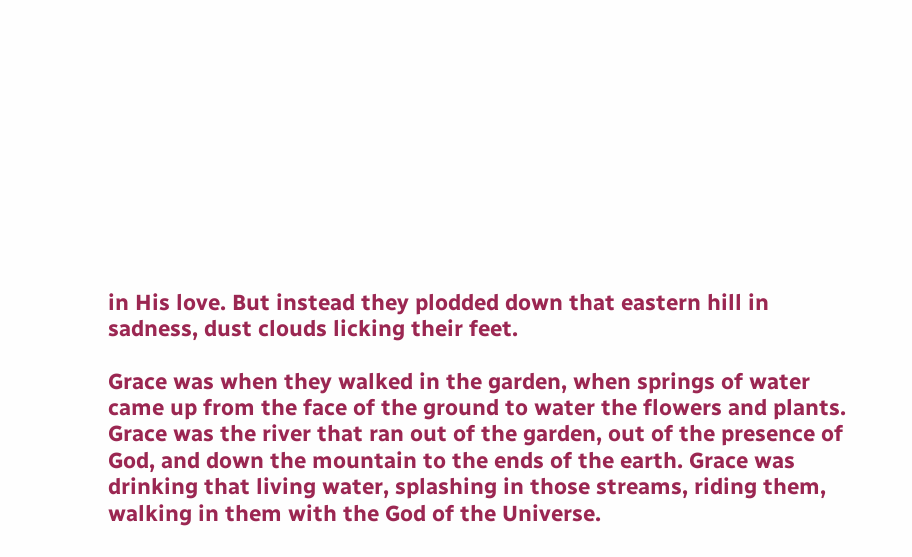in His love. But instead they plodded down that eastern hill in sadness, dust clouds licking their feet.

Grace was when they walked in the garden, when springs of water came up from the face of the ground to water the flowers and plants. Grace was the river that ran out of the garden, out of the presence of God, and down the mountain to the ends of the earth. Grace was drinking that living water, splashing in those streams, riding them, walking in them with the God of the Universe.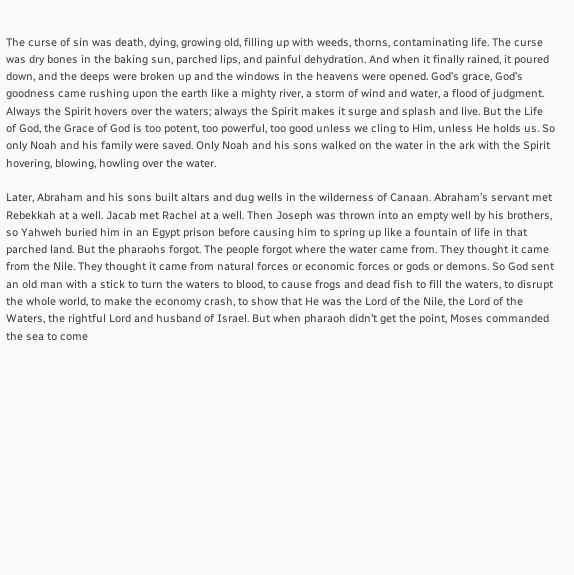The curse of sin was death, dying, growing old, filling up with weeds, thorns, contaminating life. The curse was dry bones in the baking sun, parched lips, and painful dehydration. And when it finally rained, it poured down, and the deeps were broken up and the windows in the heavens were opened. God’s grace, God’s goodness came rushing upon the earth like a mighty river, a storm of wind and water, a flood of judgment. Always the Spirit hovers over the waters; always the Spirit makes it surge and splash and live. But the Life of God, the Grace of God is too potent, too powerful, too good unless we cling to Him, unless He holds us. So only Noah and his family were saved. Only Noah and his sons walked on the water in the ark with the Spirit hovering, blowing, howling over the water.

Later, Abraham and his sons built altars and dug wells in the wilderness of Canaan. Abraham’s servant met Rebekkah at a well. Jacab met Rachel at a well. Then Joseph was thrown into an empty well by his brothers, so Yahweh buried him in an Egypt prison before causing him to spring up like a fountain of life in that parched land. But the pharaohs forgot. The people forgot where the water came from. They thought it came from the Nile. They thought it came from natural forces or economic forces or gods or demons. So God sent an old man with a stick to turn the waters to blood, to cause frogs and dead fish to fill the waters, to disrupt the whole world, to make the economy crash, to show that He was the Lord of the Nile, the Lord of the Waters, the rightful Lord and husband of Israel. But when pharaoh didn’t get the point, Moses commanded the sea to come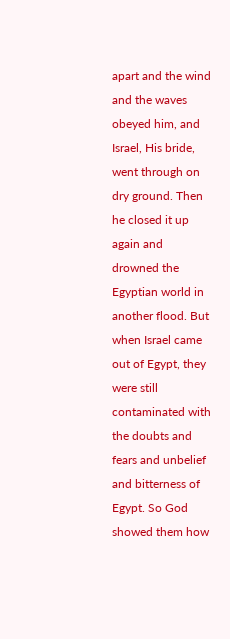apart and the wind and the waves obeyed him, and Israel, His bride, went through on dry ground. Then he closed it up again and drowned the Egyptian world in another flood. But when Israel came out of Egypt, they were still contaminated with the doubts and fears and unbelief and bitterness of Egypt. So God showed them how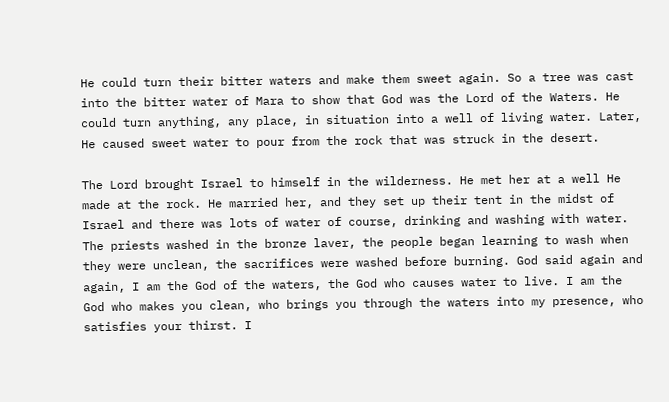He could turn their bitter waters and make them sweet again. So a tree was cast into the bitter water of Mara to show that God was the Lord of the Waters. He could turn anything, any place, in situation into a well of living water. Later, He caused sweet water to pour from the rock that was struck in the desert.

The Lord brought Israel to himself in the wilderness. He met her at a well He made at the rock. He married her, and they set up their tent in the midst of Israel and there was lots of water of course, drinking and washing with water. The priests washed in the bronze laver, the people began learning to wash when they were unclean, the sacrifices were washed before burning. God said again and again, I am the God of the waters, the God who causes water to live. I am the God who makes you clean, who brings you through the waters into my presence, who satisfies your thirst. I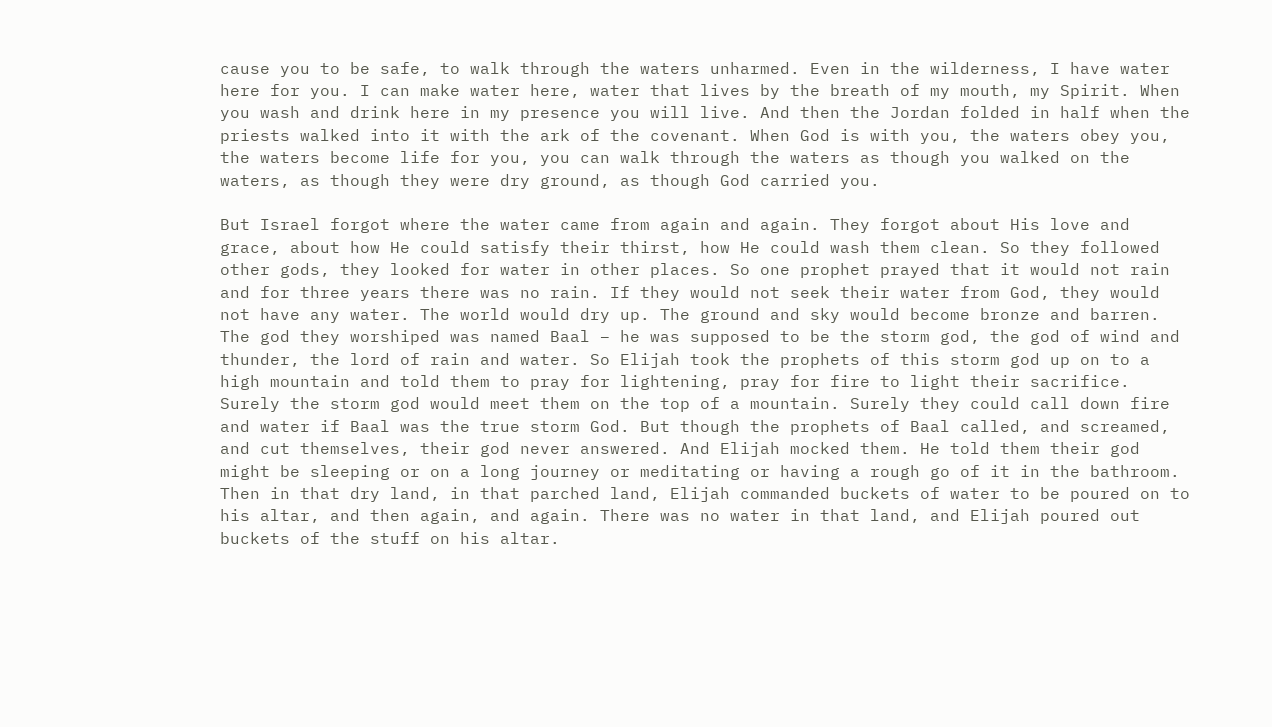cause you to be safe, to walk through the waters unharmed. Even in the wilderness, I have water here for you. I can make water here, water that lives by the breath of my mouth, my Spirit. When you wash and drink here in my presence you will live. And then the Jordan folded in half when the priests walked into it with the ark of the covenant. When God is with you, the waters obey you, the waters become life for you, you can walk through the waters as though you walked on the waters, as though they were dry ground, as though God carried you.

But Israel forgot where the water came from again and again. They forgot about His love and grace, about how He could satisfy their thirst, how He could wash them clean. So they followed other gods, they looked for water in other places. So one prophet prayed that it would not rain and for three years there was no rain. If they would not seek their water from God, they would not have any water. The world would dry up. The ground and sky would become bronze and barren. The god they worshiped was named Baal – he was supposed to be the storm god, the god of wind and thunder, the lord of rain and water. So Elijah took the prophets of this storm god up on to a high mountain and told them to pray for lightening, pray for fire to light their sacrifice. Surely the storm god would meet them on the top of a mountain. Surely they could call down fire and water if Baal was the true storm God. But though the prophets of Baal called, and screamed, and cut themselves, their god never answered. And Elijah mocked them. He told them their god might be sleeping or on a long journey or meditating or having a rough go of it in the bathroom. Then in that dry land, in that parched land, Elijah commanded buckets of water to be poured on to his altar, and then again, and again. There was no water in that land, and Elijah poured out buckets of the stuff on his altar.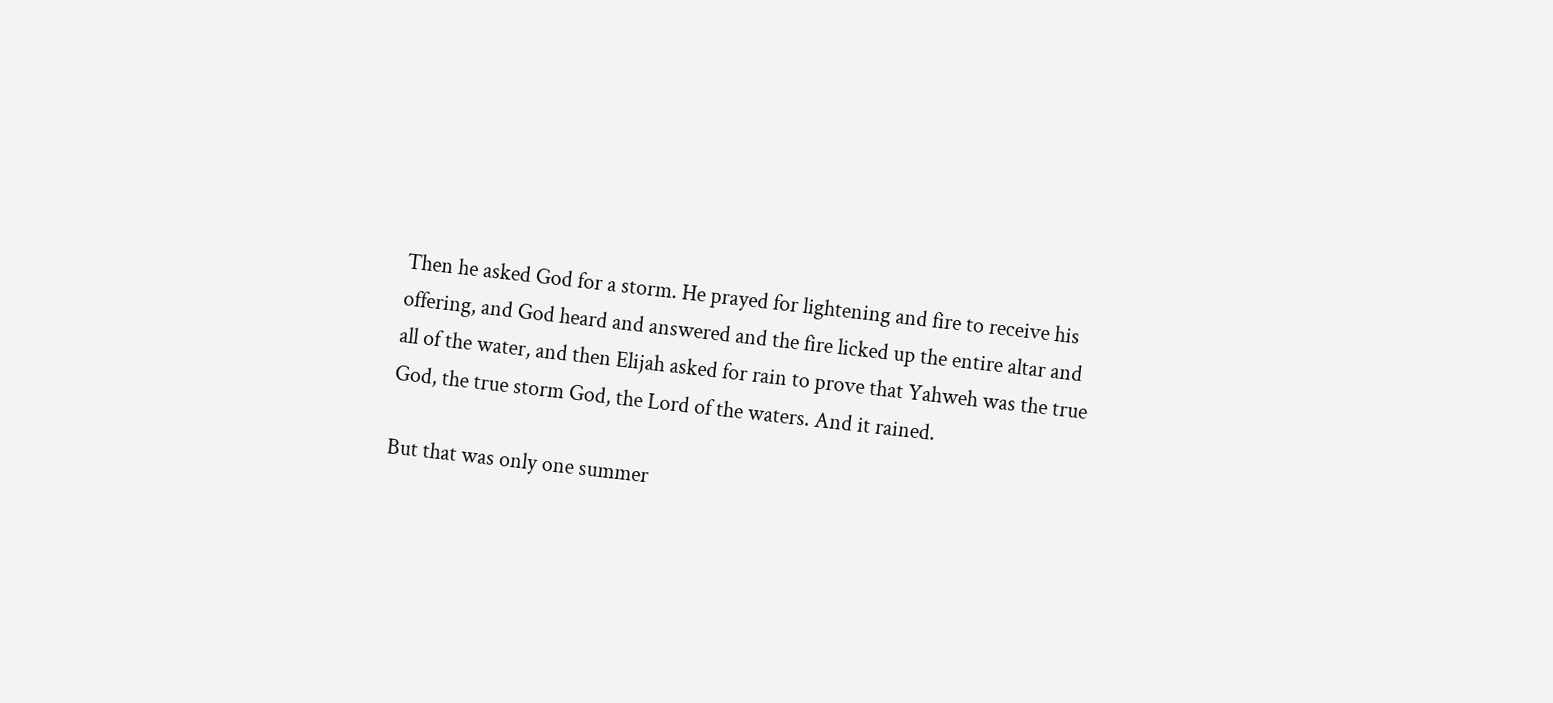Then he asked God for a storm. He prayed for lightening and fire to receive his offering, and God heard and answered and the fire licked up the entire altar and all of the water, and then Elijah asked for rain to prove that Yahweh was the true God, the true storm God, the Lord of the waters. And it rained.

But that was only one summer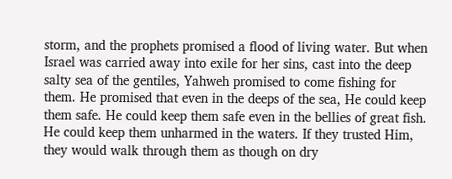storm, and the prophets promised a flood of living water. But when Israel was carried away into exile for her sins, cast into the deep salty sea of the gentiles, Yahweh promised to come fishing for them. He promised that even in the deeps of the sea, He could keep them safe. He could keep them safe even in the bellies of great fish. He could keep them unharmed in the waters. If they trusted Him, they would walk through them as though on dry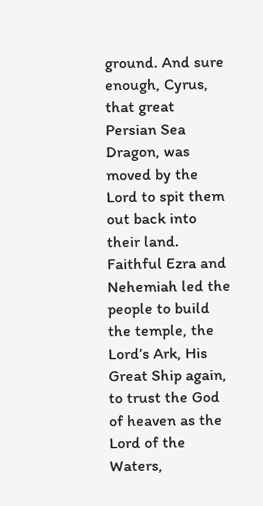ground. And sure enough, Cyrus, that great Persian Sea Dragon, was moved by the Lord to spit them out back into their land. Faithful Ezra and Nehemiah led the people to build the temple, the Lord’s Ark, His Great Ship again, to trust the God of heaven as the Lord of the Waters,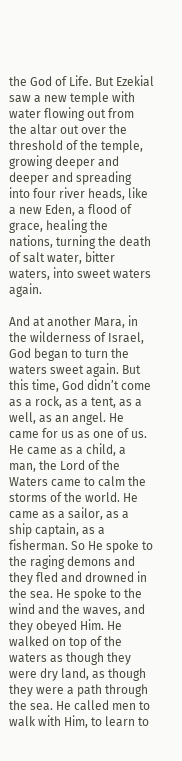the God of Life. But Ezekial saw a new temple with water flowing out from the altar out over the threshold of the temple, growing deeper and deeper and spreading into four river heads, like a new Eden, a flood of grace, healing the nations, turning the death of salt water, bitter waters, into sweet waters again.

And at another Mara, in the wilderness of Israel, God began to turn the waters sweet again. But this time, God didn’t come as a rock, as a tent, as a well, as an angel. He came for us as one of us. He came as a child, a man, the Lord of the Waters came to calm the storms of the world. He came as a sailor, as a ship captain, as a fisherman. So He spoke to the raging demons and they fled and drowned in the sea. He spoke to the wind and the waves, and they obeyed Him. He walked on top of the waters as though they were dry land, as though they were a path through the sea. He called men to walk with Him, to learn to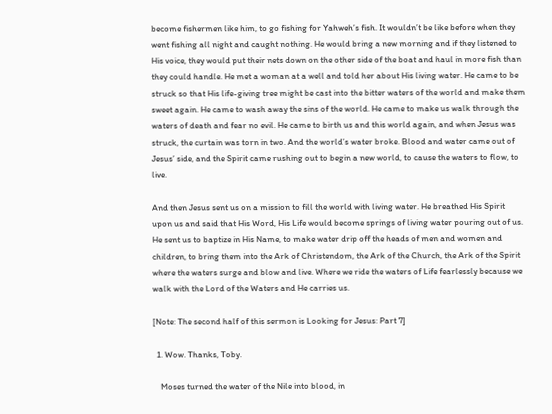become fishermen like him, to go fishing for Yahweh’s fish. It wouldn’t be like before when they went fishing all night and caught nothing. He would bring a new morning and if they listened to His voice, they would put their nets down on the other side of the boat and haul in more fish than they could handle. He met a woman at a well and told her about His living water. He came to be struck so that His life-giving tree might be cast into the bitter waters of the world and make them sweet again. He came to wash away the sins of the world. He came to make us walk through the waters of death and fear no evil. He came to birth us and this world again, and when Jesus was struck, the curtain was torn in two. And the world’s water broke. Blood and water came out of Jesus’ side, and the Spirit came rushing out to begin a new world, to cause the waters to flow, to live.

And then Jesus sent us on a mission to fill the world with living water. He breathed His Spirit upon us and said that His Word, His Life would become springs of living water pouring out of us. He sent us to baptize in His Name, to make water drip off the heads of men and women and children, to bring them into the Ark of Christendom, the Ark of the Church, the Ark of the Spirit where the waters surge and blow and live. Where we ride the waters of Life fearlessly because we walk with the Lord of the Waters and He carries us.

[Note: The second half of this sermon is Looking for Jesus: Part 7]

  1. Wow. Thanks, Toby.

    Moses turned the water of the Nile into blood, in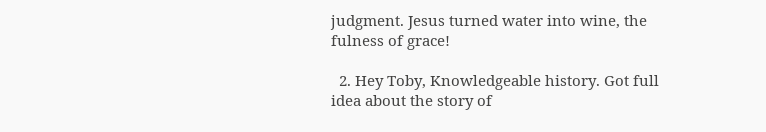judgment. Jesus turned water into wine, the fulness of grace!

  2. Hey Toby, Knowledgeable history. Got full idea about the story of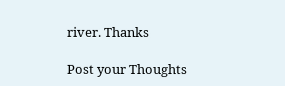river. Thanks

Post your Thoughts